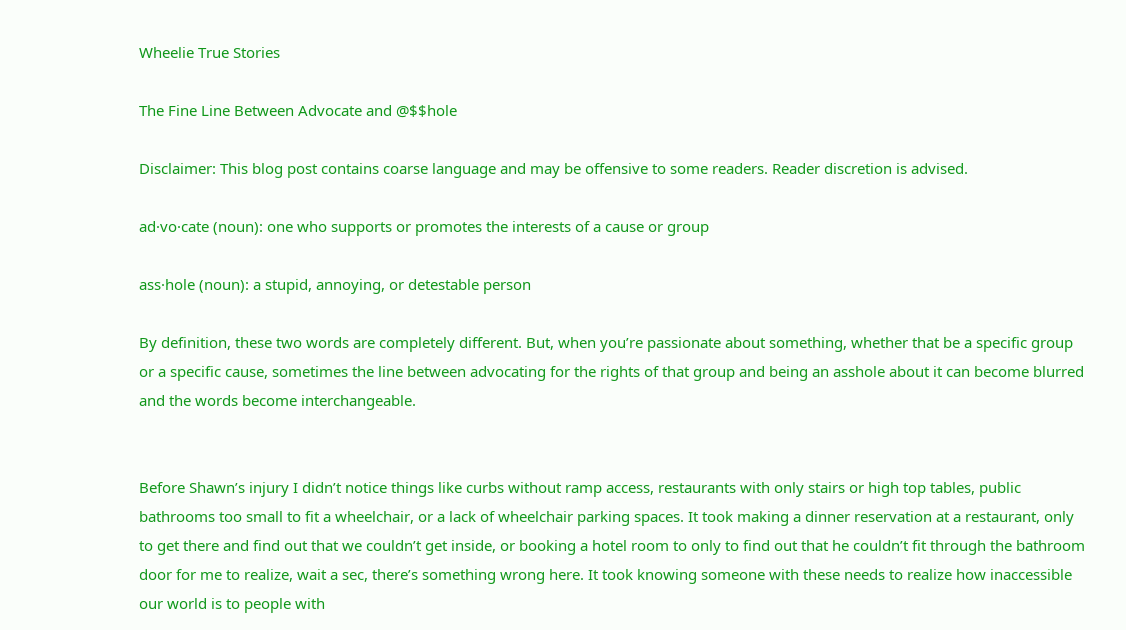Wheelie True Stories

The Fine Line Between Advocate and @$$hole

Disclaimer: This blog post contains coarse language and may be offensive to some readers. Reader discretion is advised.

ad·vo·cate (noun): one who supports or promotes the interests of a cause or group

ass·hole (noun): a stupid, annoying, or detestable person

By definition, these two words are completely different. But, when you’re passionate about something, whether that be a specific group or a specific cause, sometimes the line between advocating for the rights of that group and being an asshole about it can become blurred and the words become interchangeable.


Before Shawn’s injury I didn’t notice things like curbs without ramp access, restaurants with only stairs or high top tables, public bathrooms too small to fit a wheelchair, or a lack of wheelchair parking spaces. It took making a dinner reservation at a restaurant, only to get there and find out that we couldn’t get inside, or booking a hotel room to only to find out that he couldn’t fit through the bathroom door for me to realize, wait a sec, there’s something wrong here. It took knowing someone with these needs to realize how inaccessible our world is to people with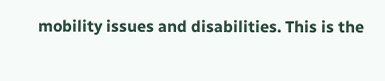mobility issues and disabilities. This is the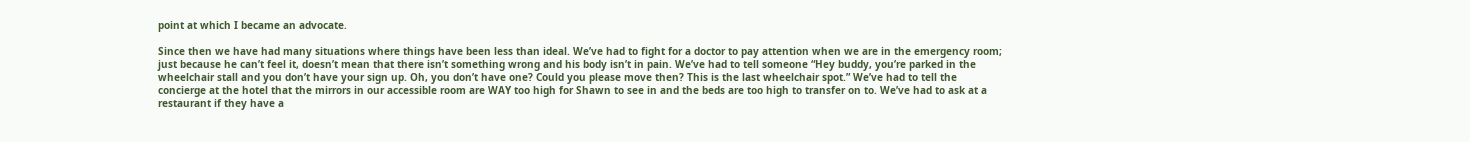point at which I became an advocate.

Since then we have had many situations where things have been less than ideal. We’ve had to fight for a doctor to pay attention when we are in the emergency room; just because he can’t feel it, doesn’t mean that there isn’t something wrong and his body isn’t in pain. We’ve had to tell someone “Hey buddy, you’re parked in the wheelchair stall and you don’t have your sign up. Oh, you don’t have one? Could you please move then? This is the last wheelchair spot.” We’ve had to tell the concierge at the hotel that the mirrors in our accessible room are WAY too high for Shawn to see in and the beds are too high to transfer on to. We’ve had to ask at a restaurant if they have a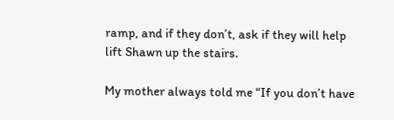ramp, and if they don’t, ask if they will help lift Shawn up the stairs.

My mother always told me “If you don’t have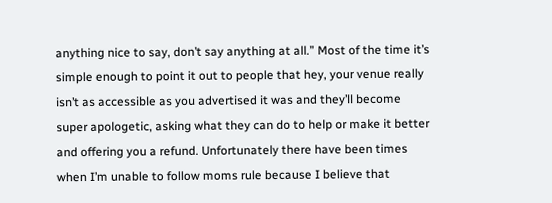anything nice to say, don’t say anything at all.” Most of the time it’s simple enough to point it out to people that hey, your venue really isn’t as accessible as you advertised it was and they’ll become super apologetic, asking what they can do to help or make it better and offering you a refund. Unfortunately there have been times when I’m unable to follow moms rule because I believe that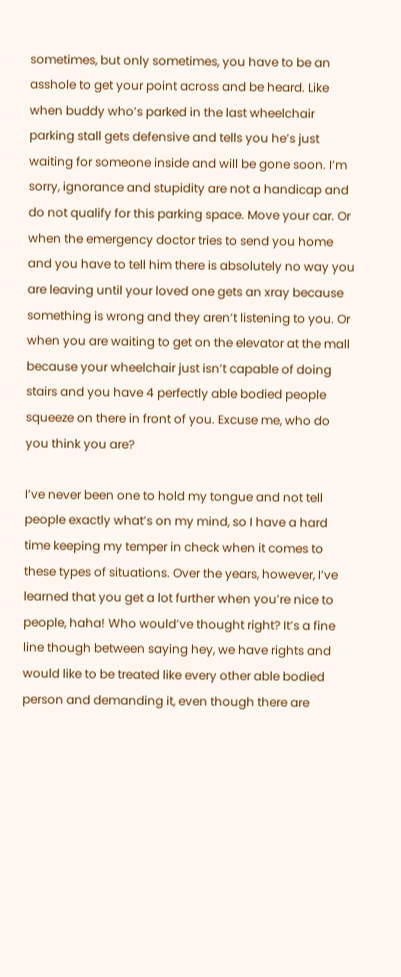sometimes, but only sometimes, you have to be an asshole to get your point across and be heard. Like when buddy who’s parked in the last wheelchair parking stall gets defensive and tells you he’s just waiting for someone inside and will be gone soon. I’m sorry, ignorance and stupidity are not a handicap and do not qualify for this parking space. Move your car. Or when the emergency doctor tries to send you home and you have to tell him there is absolutely no way you are leaving until your loved one gets an xray because something is wrong and they aren’t listening to you. Or when you are waiting to get on the elevator at the mall because your wheelchair just isn’t capable of doing stairs and you have 4 perfectly able bodied people squeeze on there in front of you. Excuse me, who do you think you are?

I’ve never been one to hold my tongue and not tell people exactly what’s on my mind, so I have a hard time keeping my temper in check when it comes to these types of situations. Over the years, however, I’ve learned that you get a lot further when you’re nice to people, haha! Who would’ve thought right? It’s a fine line though between saying hey, we have rights and would like to be treated like every other able bodied person and demanding it, even though there are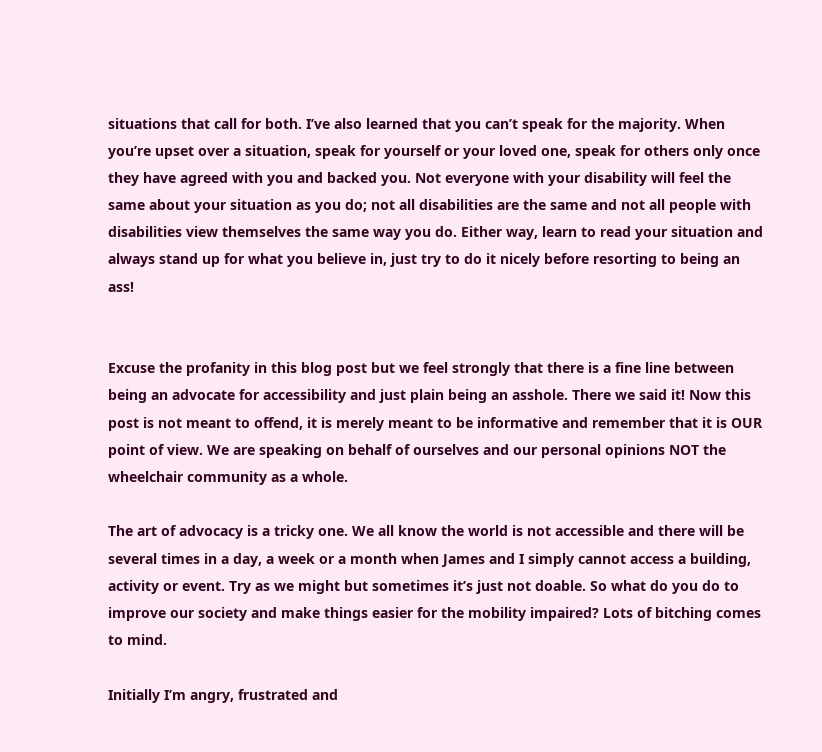situations that call for both. I’ve also learned that you can’t speak for the majority. When you’re upset over a situation, speak for yourself or your loved one, speak for others only once they have agreed with you and backed you. Not everyone with your disability will feel the same about your situation as you do; not all disabilities are the same and not all people with disabilities view themselves the same way you do. Either way, learn to read your situation and always stand up for what you believe in, just try to do it nicely before resorting to being an ass!


Excuse the profanity in this blog post but we feel strongly that there is a fine line between being an advocate for accessibility and just plain being an asshole. There we said it! Now this post is not meant to offend, it is merely meant to be informative and remember that it is OUR point of view. We are speaking on behalf of ourselves and our personal opinions NOT the wheelchair community as a whole.

The art of advocacy is a tricky one. We all know the world is not accessible and there will be several times in a day, a week or a month when James and I simply cannot access a building, activity or event. Try as we might but sometimes it’s just not doable. So what do you do to improve our society and make things easier for the mobility impaired? Lots of bitching comes to mind.

Initially I’m angry, frustrated and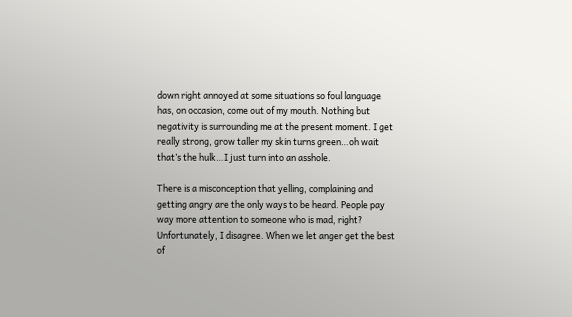down right annoyed at some situations so foul language has, on occasion, come out of my mouth. Nothing but negativity is surrounding me at the present moment. I get really strong, grow taller my skin turns green…oh wait that’s the hulk…I just turn into an asshole.

There is a misconception that yelling, complaining and getting angry are the only ways to be heard. People pay way more attention to someone who is mad, right? Unfortunately, I disagree. When we let anger get the best of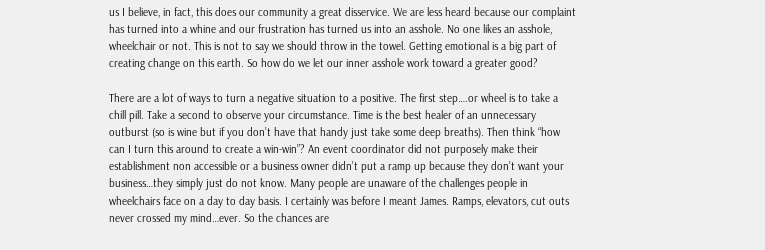us I believe, in fact, this does our community a great disservice. We are less heard because our complaint has turned into a whine and our frustration has turned us into an asshole. No one likes an asshole, wheelchair or not. This is not to say we should throw in the towel. Getting emotional is a big part of creating change on this earth. So how do we let our inner asshole work toward a greater good?

There are a lot of ways to turn a negative situation to a positive. The first step….or wheel is to take a chill pill. Take a second to observe your circumstance. Time is the best healer of an unnecessary outburst (so is wine but if you don’t have that handy just take some deep breaths). Then think “how can I turn this around to create a win-win”? An event coordinator did not purposely make their establishment non accessible or a business owner didn’t put a ramp up because they don’t want your business…they simply just do not know. Many people are unaware of the challenges people in wheelchairs face on a day to day basis. I certainly was before I meant James. Ramps, elevators, cut outs never crossed my mind…ever. So the chances are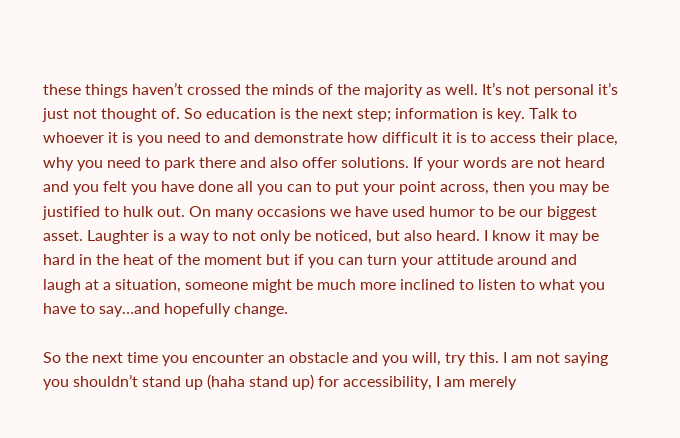these things haven’t crossed the minds of the majority as well. It’s not personal it’s just not thought of. So education is the next step; information is key. Talk to whoever it is you need to and demonstrate how difficult it is to access their place, why you need to park there and also offer solutions. If your words are not heard and you felt you have done all you can to put your point across, then you may be justified to hulk out. On many occasions we have used humor to be our biggest asset. Laughter is a way to not only be noticed, but also heard. I know it may be hard in the heat of the moment but if you can turn your attitude around and laugh at a situation, someone might be much more inclined to listen to what you have to say…and hopefully change.

So the next time you encounter an obstacle and you will, try this. I am not saying you shouldn’t stand up (haha stand up) for accessibility, I am merely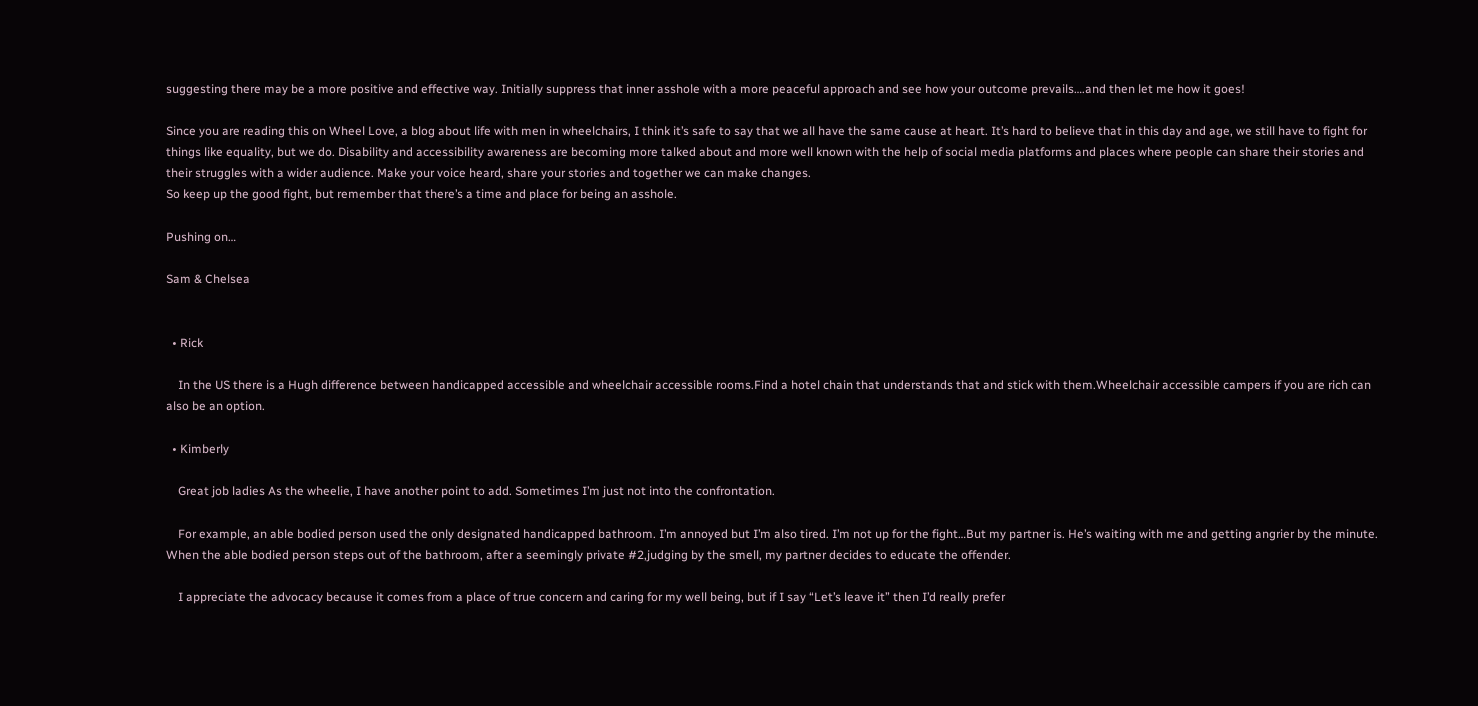suggesting there may be a more positive and effective way. Initially suppress that inner asshole with a more peaceful approach and see how your outcome prevails….and then let me how it goes!

Since you are reading this on Wheel Love, a blog about life with men in wheelchairs, I think it’s safe to say that we all have the same cause at heart. It’s hard to believe that in this day and age, we still have to fight for things like equality, but we do. Disability and accessibility awareness are becoming more talked about and more well known with the help of social media platforms and places where people can share their stories and their struggles with a wider audience. Make your voice heard, share your stories and together we can make changes.
So keep up the good fight, but remember that there’s a time and place for being an asshole.

Pushing on…

Sam & Chelsea


  • Rick

    In the US there is a Hugh difference between handicapped accessible and wheelchair accessible rooms.Find a hotel chain that understands that and stick with them.Wheelchair accessible campers if you are rich can also be an option.

  • Kimberly

    Great job ladies As the wheelie, I have another point to add. Sometimes I’m just not into the confrontation.

    For example, an able bodied person used the only designated handicapped bathroom. I’m annoyed but I’m also tired. I’m not up for the fight…But my partner is. He’s waiting with me and getting angrier by the minute. When the able bodied person steps out of the bathroom, after a seemingly private #2,judging by the smell, my partner decides to educate the offender.

    I appreciate the advocacy because it comes from a place of true concern and caring for my well being, but if I say “Let’s leave it” then I’d really prefer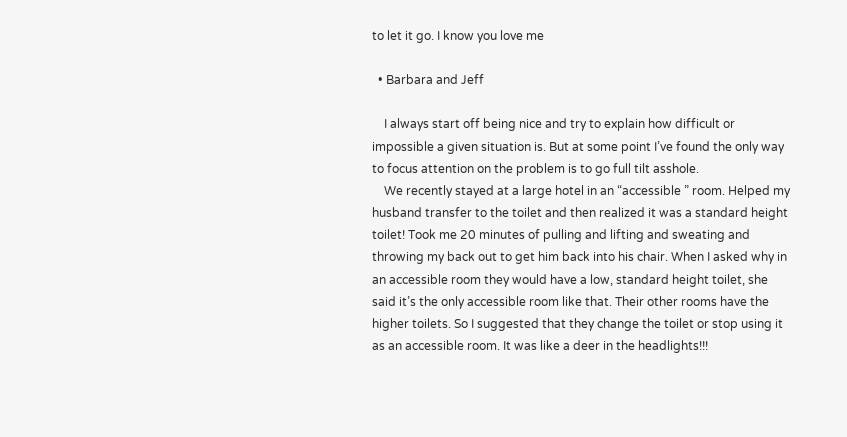to let it go. I know you love me

  • Barbara and Jeff

    I always start off being nice and try to explain how difficult or impossible a given situation is. But at some point I’ve found the only way to focus attention on the problem is to go full tilt asshole.
    We recently stayed at a large hotel in an “accessible ” room. Helped my husband transfer to the toilet and then realized it was a standard height toilet! Took me 20 minutes of pulling and lifting and sweating and throwing my back out to get him back into his chair. When I asked why in an accessible room they would have a low, standard height toilet, she said it’s the only accessible room like that. Their other rooms have the higher toilets. So I suggested that they change the toilet or stop using it as an accessible room. It was like a deer in the headlights!!!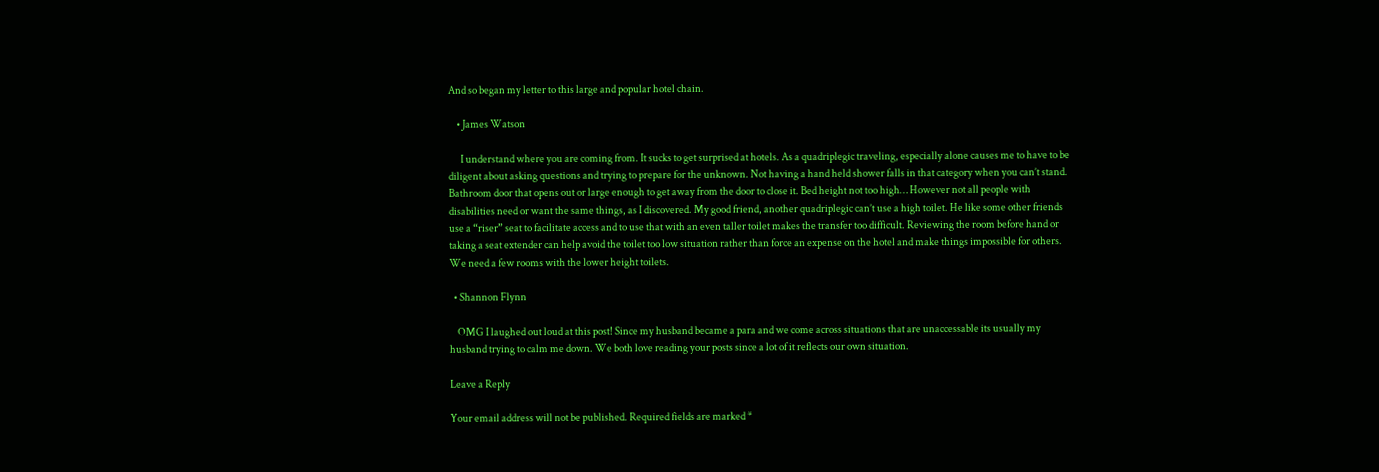And so began my letter to this large and popular hotel chain.

    • James Watson

      I understand where you are coming from. It sucks to get surprised at hotels. As a quadriplegic traveling, especially alone causes me to have to be diligent about asking questions and trying to prepare for the unknown. Not having a hand held shower falls in that category when you can’t stand. Bathroom door that opens out or large enough to get away from the door to close it. Bed height not too high… However not all people with disabilities need or want the same things, as I discovered. My good friend, another quadriplegic can’t use a high toilet. He like some other friends use a “riser” seat to facilitate access and to use that with an even taller toilet makes the transfer too difficult. Reviewing the room before hand or taking a seat extender can help avoid the toilet too low situation rather than force an expense on the hotel and make things impossible for others. We need a few rooms with the lower height toilets.

  • Shannon Flynn

    OMG I laughed out loud at this post! Since my husband became a para and we come across situations that are unaccessable its usually my husband trying to calm me down. We both love reading your posts since a lot of it reflects our own situation.

Leave a Reply

Your email address will not be published. Required fields are marked *